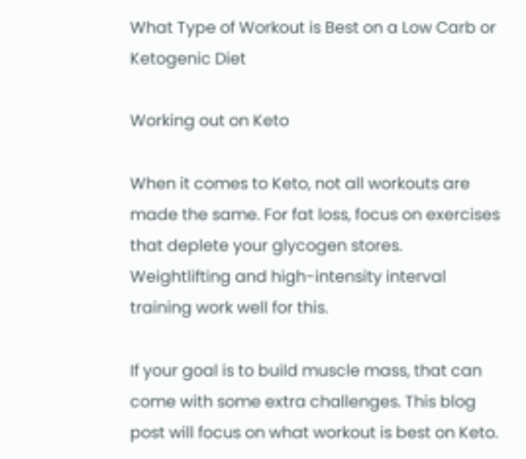What Type of Workout is Best on a Low Carb or Ketogenic Diet

Working out on Keto

When it comes to Keto, not all workouts are made the same. For fat loss, focus on exercises that deplete your glycogen stores. Weightlifting and high-intensity interval training work well for this.

If your goal is to build muscle mass, that can come with some extra challenges. This blog post will focus on what workout is best on Keto.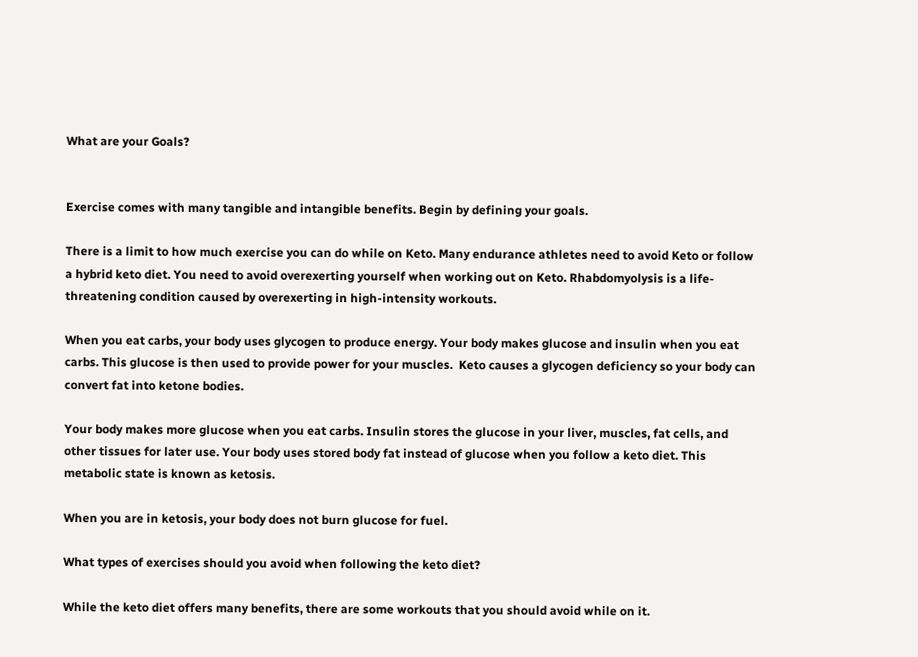What are your Goals?


Exercise comes with many tangible and intangible benefits. Begin by defining your goals.

There is a limit to how much exercise you can do while on Keto. Many endurance athletes need to avoid Keto or follow a hybrid keto diet. You need to avoid overexerting yourself when working out on Keto. Rhabdomyolysis is a life-threatening condition caused by overexerting in high-intensity workouts.

When you eat carbs, your body uses glycogen to produce energy. Your body makes glucose and insulin when you eat carbs. This glucose is then used to provide power for your muscles.  Keto causes a glycogen deficiency so your body can convert fat into ketone bodies.

Your body makes more glucose when you eat carbs. Insulin stores the glucose in your liver, muscles, fat cells, and other tissues for later use. Your body uses stored body fat instead of glucose when you follow a keto diet. This metabolic state is known as ketosis.

When you are in ketosis, your body does not burn glucose for fuel.

What types of exercises should you avoid when following the keto diet?

While the keto diet offers many benefits, there are some workouts that you should avoid while on it.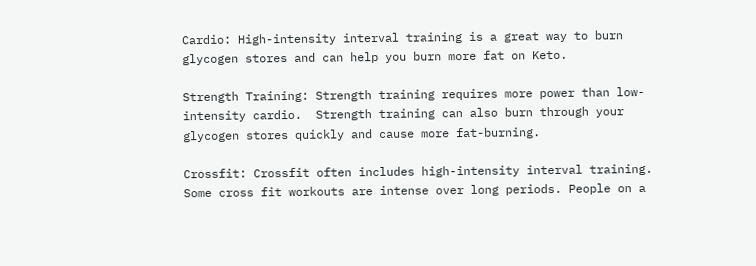Cardio: High-intensity interval training is a great way to burn glycogen stores and can help you burn more fat on Keto.

Strength Training: Strength training requires more power than low-intensity cardio.  Strength training can also burn through your glycogen stores quickly and cause more fat-burning.

Crossfit: Crossfit often includes high-intensity interval training. Some cross fit workouts are intense over long periods. People on a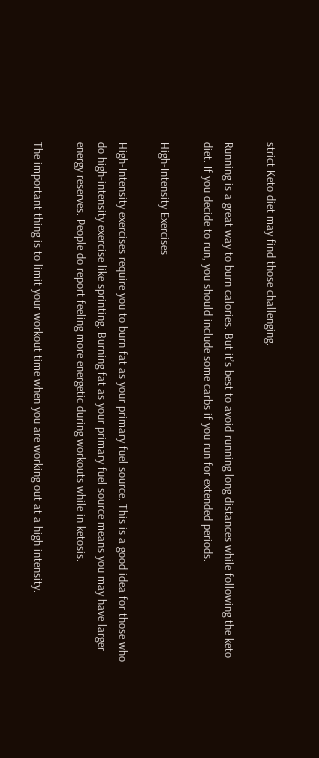strict Keto diet may find those challenging.

Running is a great way to burn calories. But it’s best to avoid running long distances while following the keto diet. If you decide to run, you should include some carbs if you run for extended periods.

High-Intensity Exercises

High-Intensity exercises require you to burn fat as your primary fuel source. This is a good idea for those who do high-intensity exercise like sprinting. Burning fat as your primary fuel source means you may have larger energy reserves. People do report feeling more energetic during workouts while in ketosis.

The important thing is to limit your workout time when you are working out at a high intensity.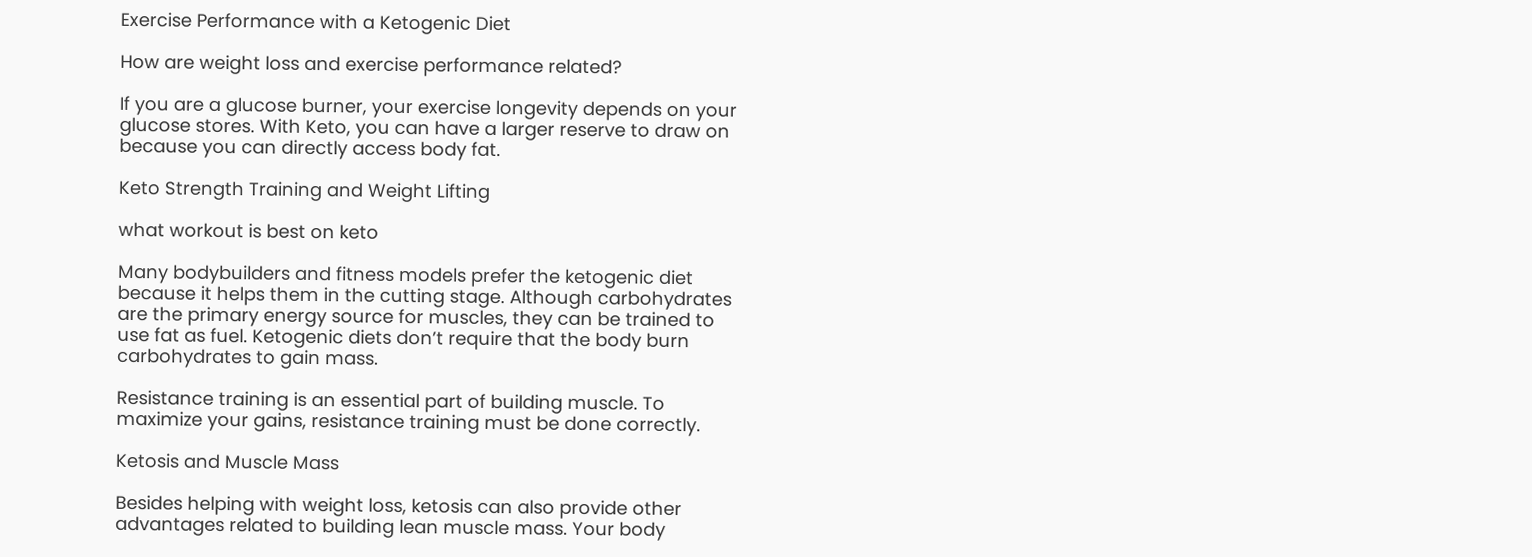Exercise Performance with a Ketogenic Diet

How are weight loss and exercise performance related?

If you are a glucose burner, your exercise longevity depends on your glucose stores. With Keto, you can have a larger reserve to draw on because you can directly access body fat.

Keto Strength Training and Weight Lifting

what workout is best on keto

Many bodybuilders and fitness models prefer the ketogenic diet because it helps them in the cutting stage. Although carbohydrates are the primary energy source for muscles, they can be trained to use fat as fuel. Ketogenic diets don’t require that the body burn carbohydrates to gain mass.

Resistance training is an essential part of building muscle. To maximize your gains, resistance training must be done correctly.

Ketosis and Muscle Mass

Besides helping with weight loss, ketosis can also provide other advantages related to building lean muscle mass. Your body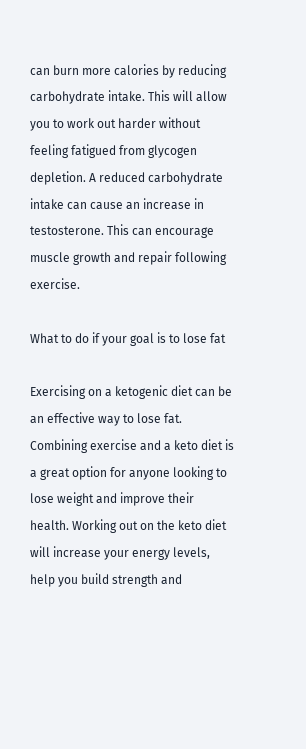can burn more calories by reducing carbohydrate intake. This will allow you to work out harder without feeling fatigued from glycogen depletion. A reduced carbohydrate intake can cause an increase in testosterone. This can encourage muscle growth and repair following exercise.

What to do if your goal is to lose fat

Exercising on a ketogenic diet can be an effective way to lose fat. Combining exercise and a keto diet is a great option for anyone looking to lose weight and improve their health. Working out on the keto diet will increase your energy levels, help you build strength and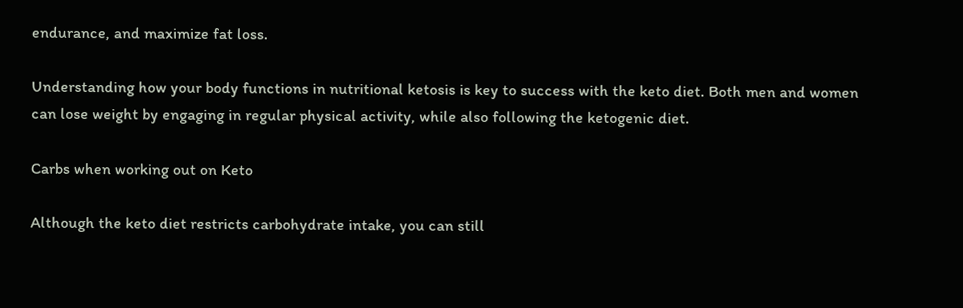endurance, and maximize fat loss.

Understanding how your body functions in nutritional ketosis is key to success with the keto diet. Both men and women can lose weight by engaging in regular physical activity, while also following the ketogenic diet.

Carbs when working out on Keto

Although the keto diet restricts carbohydrate intake, you can still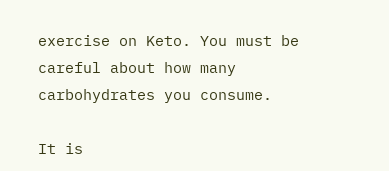exercise on Keto. You must be careful about how many carbohydrates you consume.

It is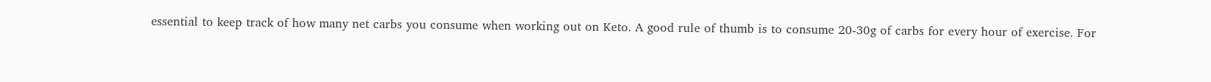essential to keep track of how many net carbs you consume when working out on Keto. A good rule of thumb is to consume 20-30g of carbs for every hour of exercise. For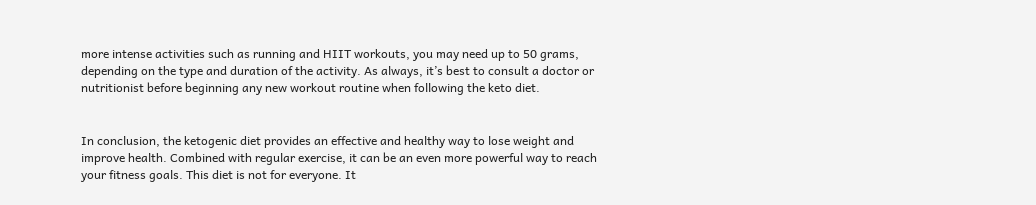more intense activities such as running and HIIT workouts, you may need up to 50 grams, depending on the type and duration of the activity. As always, it’s best to consult a doctor or nutritionist before beginning any new workout routine when following the keto diet.


In conclusion, the ketogenic diet provides an effective and healthy way to lose weight and improve health. Combined with regular exercise, it can be an even more powerful way to reach your fitness goals. This diet is not for everyone. It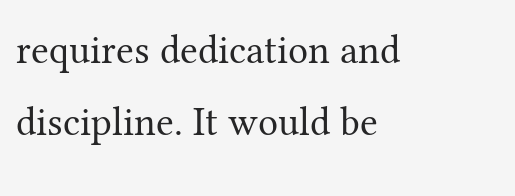requires dedication and discipline. It would be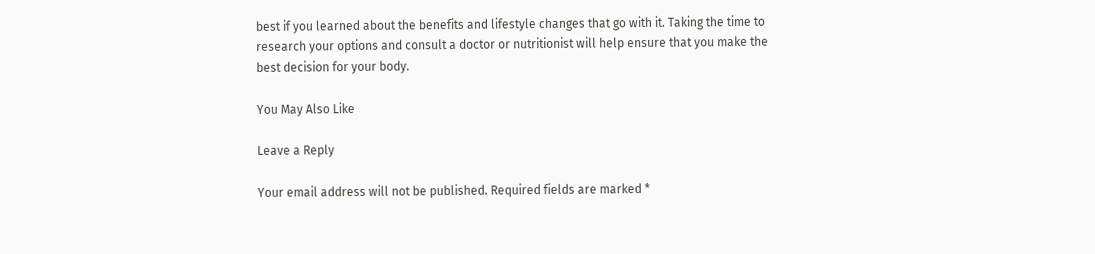best if you learned about the benefits and lifestyle changes that go with it. Taking the time to research your options and consult a doctor or nutritionist will help ensure that you make the best decision for your body.

You May Also Like

Leave a Reply

Your email address will not be published. Required fields are marked *